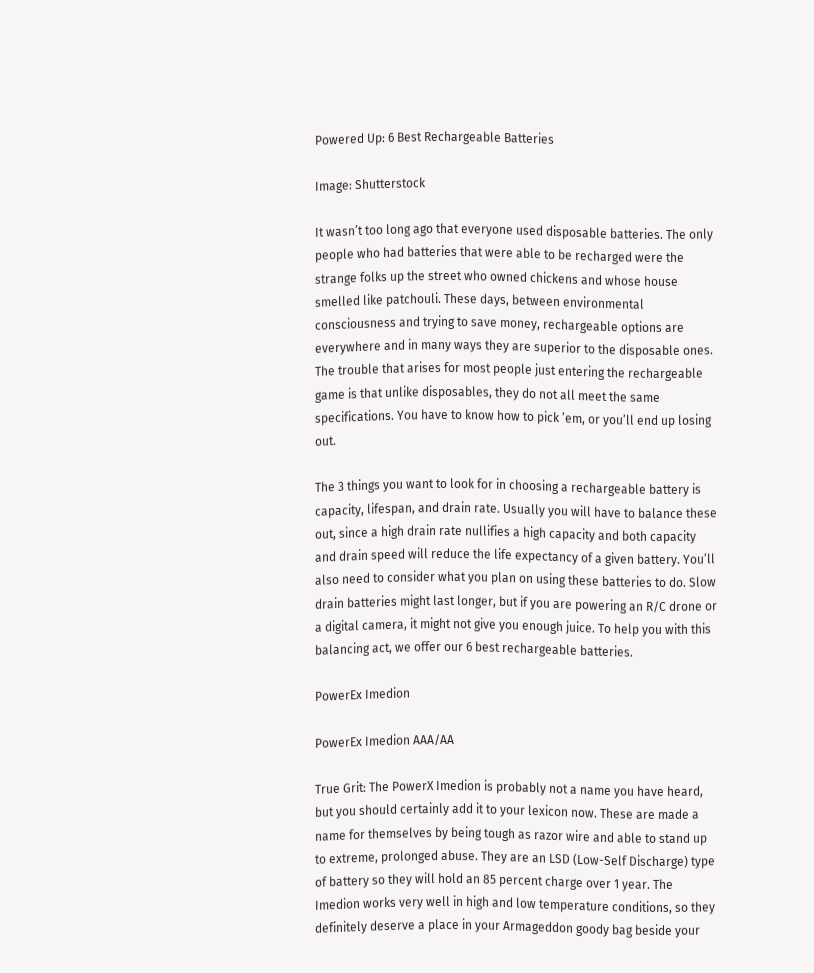Powered Up: 6 Best Rechargeable Batteries

Image: Shutterstock

It wasn’t too long ago that everyone used disposable batteries. The only people who had batteries that were able to be recharged were the strange folks up the street who owned chickens and whose house smelled like patchouli. These days, between environmental consciousness and trying to save money, rechargeable options are everywhere and in many ways they are superior to the disposable ones. The trouble that arises for most people just entering the rechargeable game is that unlike disposables, they do not all meet the same specifications. You have to know how to pick ’em, or you’ll end up losing out.

The 3 things you want to look for in choosing a rechargeable battery is capacity, lifespan, and drain rate. Usually you will have to balance these out, since a high drain rate nullifies a high capacity and both capacity and drain speed will reduce the life expectancy of a given battery. You’ll also need to consider what you plan on using these batteries to do. Slow drain batteries might last longer, but if you are powering an R/C drone or a digital camera, it might not give you enough juice. To help you with this balancing act, we offer our 6 best rechargeable batteries.

PowerEx Imedion

PowerEx Imedion AAA/AA

True Grit: The PowerX Imedion is probably not a name you have heard, but you should certainly add it to your lexicon now. These are made a name for themselves by being tough as razor wire and able to stand up to extreme, prolonged abuse. They are an LSD (Low-Self Discharge) type of battery so they will hold an 85 percent charge over 1 year. The Imedion works very well in high and low temperature conditions, so they definitely deserve a place in your Armageddon goody bag beside your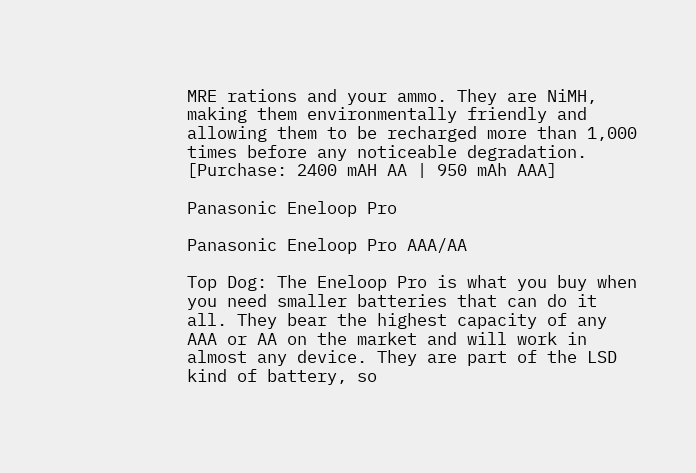MRE rations and your ammo. They are NiMH, making them environmentally friendly and allowing them to be recharged more than 1,000 times before any noticeable degradation. [Purchase: 2400 mAH AA | 950 mAh AAA]

Panasonic Eneloop Pro

Panasonic Eneloop Pro AAA/AA

Top Dog: The Eneloop Pro is what you buy when you need smaller batteries that can do it all. They bear the highest capacity of any AAA or AA on the market and will work in almost any device. They are part of the LSD kind of battery, so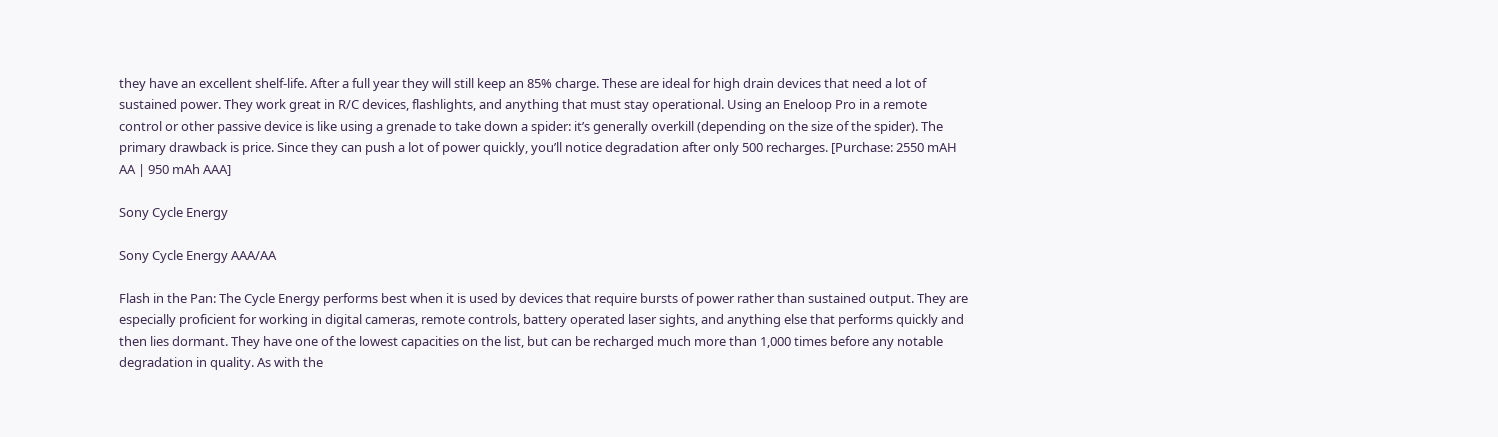they have an excellent shelf-life. After a full year they will still keep an 85% charge. These are ideal for high drain devices that need a lot of sustained power. They work great in R/C devices, flashlights, and anything that must stay operational. Using an Eneloop Pro in a remote control or other passive device is like using a grenade to take down a spider: it’s generally overkill (depending on the size of the spider). The primary drawback is price. Since they can push a lot of power quickly, you’ll notice degradation after only 500 recharges. [Purchase: 2550 mAH AA | 950 mAh AAA]

Sony Cycle Energy

Sony Cycle Energy AAA/AA

Flash in the Pan: The Cycle Energy performs best when it is used by devices that require bursts of power rather than sustained output. They are especially proficient for working in digital cameras, remote controls, battery operated laser sights, and anything else that performs quickly and then lies dormant. They have one of the lowest capacities on the list, but can be recharged much more than 1,000 times before any notable degradation in quality. As with the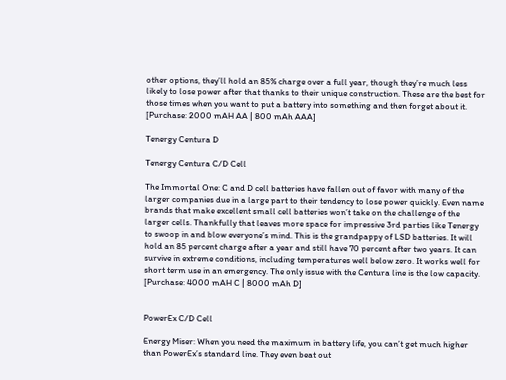other options, they’ll hold an 85% charge over a full year, though they’re much less likely to lose power after that thanks to their unique construction. These are the best for those times when you want to put a battery into something and then forget about it. [Purchase: 2000 mAH AA | 800 mAh AAA]

Tenergy Centura D

Tenergy Centura C/D Cell

The Immortal One: C and D cell batteries have fallen out of favor with many of the larger companies due in a large part to their tendency to lose power quickly. Even name brands that make excellent small cell batteries won’t take on the challenge of the larger cells. Thankfully that leaves more space for impressive 3rd parties like Tenergy to swoop in and blow everyone’s mind. This is the grandpappy of LSD batteries. It will hold an 85 percent charge after a year and still have 70 percent after two years. It can survive in extreme conditions, including temperatures well below zero. It works well for short term use in an emergency. The only issue with the Centura line is the low capacity. [Purchase: 4000 mAH C | 8000 mAh D]


PowerEx C/D Cell

Energy Miser: When you need the maximum in battery life, you can’t get much higher than PowerEx’s standard line. They even beat out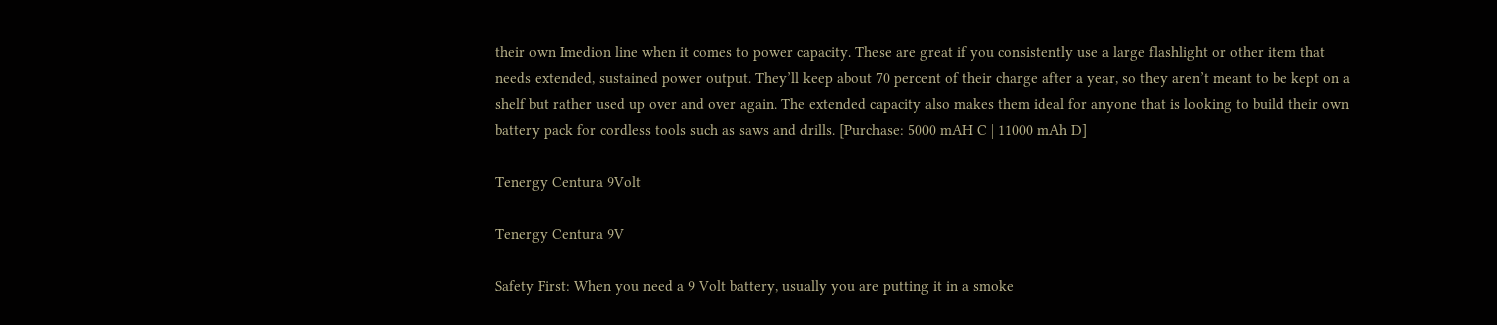their own Imedion line when it comes to power capacity. These are great if you consistently use a large flashlight or other item that needs extended, sustained power output. They’ll keep about 70 percent of their charge after a year, so they aren’t meant to be kept on a shelf but rather used up over and over again. The extended capacity also makes them ideal for anyone that is looking to build their own battery pack for cordless tools such as saws and drills. [Purchase: 5000 mAH C | 11000 mAh D]

Tenergy Centura 9Volt

Tenergy Centura 9V

Safety First: When you need a 9 Volt battery, usually you are putting it in a smoke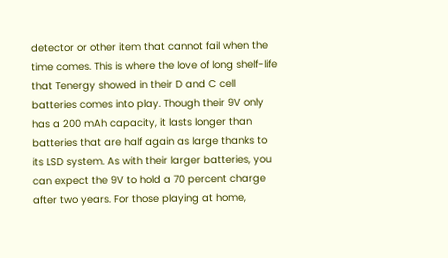detector or other item that cannot fail when the time comes. This is where the love of long shelf-life that Tenergy showed in their D and C cell  batteries comes into play. Though their 9V only has a 200 mAh capacity, it lasts longer than batteries that are half again as large thanks to its LSD system. As with their larger batteries, you can expect the 9V to hold a 70 percent charge after two years. For those playing at home,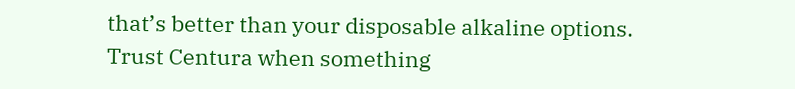that’s better than your disposable alkaline options. Trust Centura when something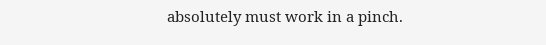absolutely must work in a pinch.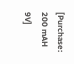[Purchase: 200 mAH 9V]